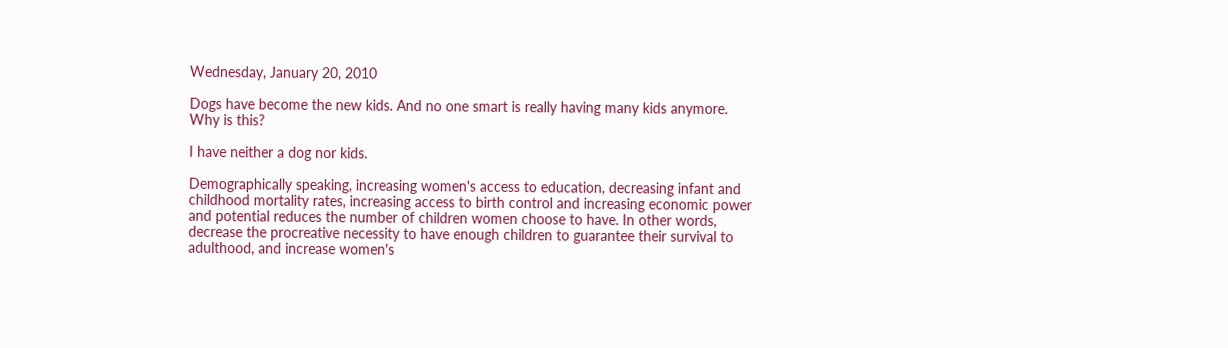Wednesday, January 20, 2010

Dogs have become the new kids. And no one smart is really having many kids anymore. Why is this?

I have neither a dog nor kids.

Demographically speaking, increasing women's access to education, decreasing infant and childhood mortality rates, increasing access to birth control and increasing economic power and potential reduces the number of children women choose to have. In other words, decrease the procreative necessity to have enough children to guarantee their survival to adulthood, and increase women's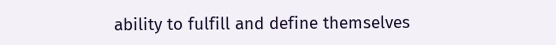ability to fulfill and define themselves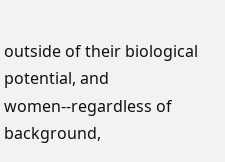outside of their biological potential, and women--regardless of background,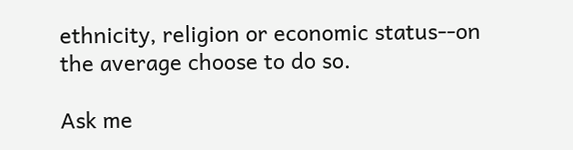ethnicity, religion or economic status--on the average choose to do so.

Ask me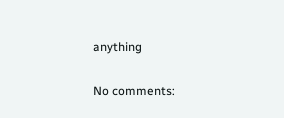anything

No comments: